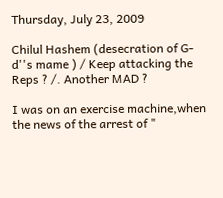Thursday, July 23, 2009

Chilul Hashem (desecration of G-d''s mame ) / Keep attacking the Reps ? /. Another MAD ?

I was on an exercise machine,when the news of the arrest of "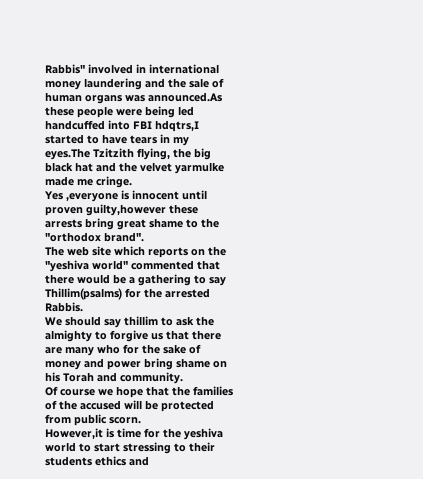Rabbis" involved in international money laundering and the sale of human organs was announced.As these people were being led handcuffed into FBI hdqtrs,I started to have tears in my eyes.The Tzitzith flying, the big black hat and the velvet yarmulke made me cringe.
Yes ,everyone is innocent until proven guilty,however these arrests bring great shame to the "orthodox brand".
The web site which reports on the "yeshiva world" commented that there would be a gathering to say Thillim(psalms) for the arrested Rabbis.
We should say thillim to ask the almighty to forgive us that there are many who for the sake of money and power bring shame on his Torah and community.
Of course we hope that the families of the accused will be protected from public scorn.
However,it is time for the yeshiva world to start stressing to their students ethics and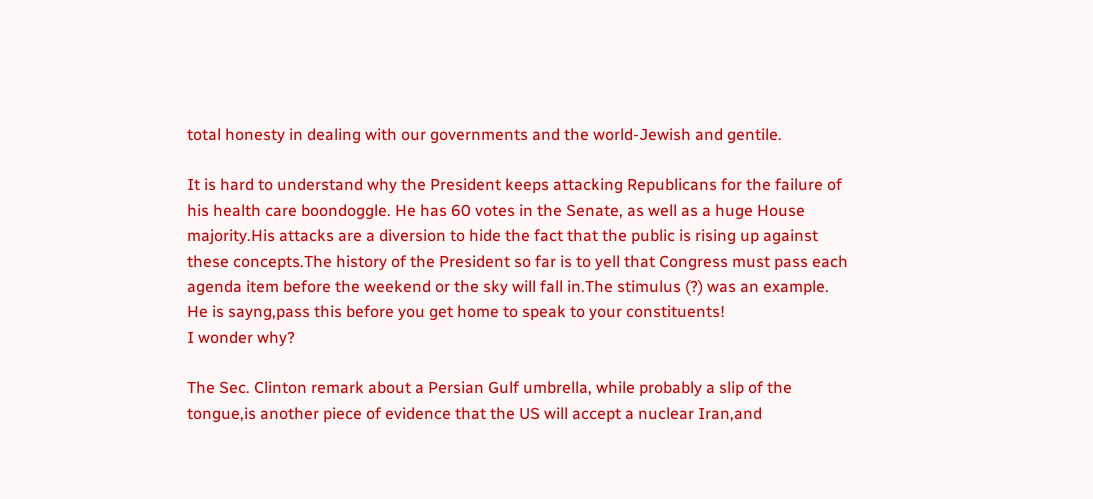total honesty in dealing with our governments and the world-Jewish and gentile.

It is hard to understand why the President keeps attacking Republicans for the failure of his health care boondoggle. He has 60 votes in the Senate, as well as a huge House majority.His attacks are a diversion to hide the fact that the public is rising up against these concepts.The history of the President so far is to yell that Congress must pass each agenda item before the weekend or the sky will fall in.The stimulus (?) was an example.
He is sayng,pass this before you get home to speak to your constituents!
I wonder why?

The Sec. Clinton remark about a Persian Gulf umbrella, while probably a slip of the tongue,is another piece of evidence that the US will accept a nuclear Iran,and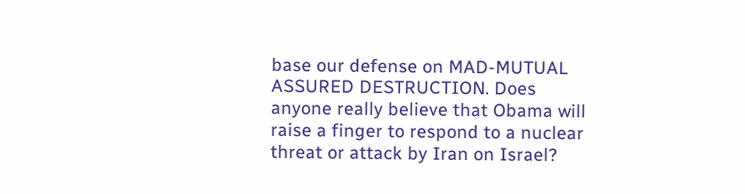base our defense on MAD-MUTUAL ASSURED DESTRUCTION. Does anyone really believe that Obama will raise a finger to respond to a nuclear threat or attack by Iran on Israel?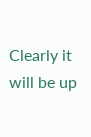Clearly it will be up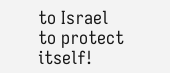to Israel to protect itself!